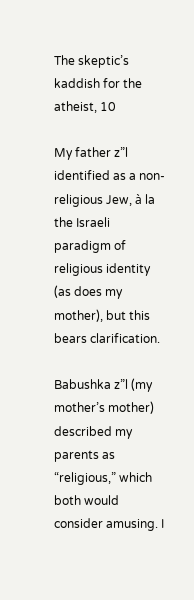The skeptic’s kaddish for the atheist, 10

My father z”l identified as a non-religious Jew, à la the Israeli paradigm of religious identity (as does my mother), but this bears clarification.

Babushka z”l (my mother’s mother) described my parents as “religious,” which both would consider amusing. I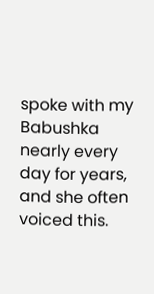spoke with my Babushka nearly every day for years, and she often voiced this.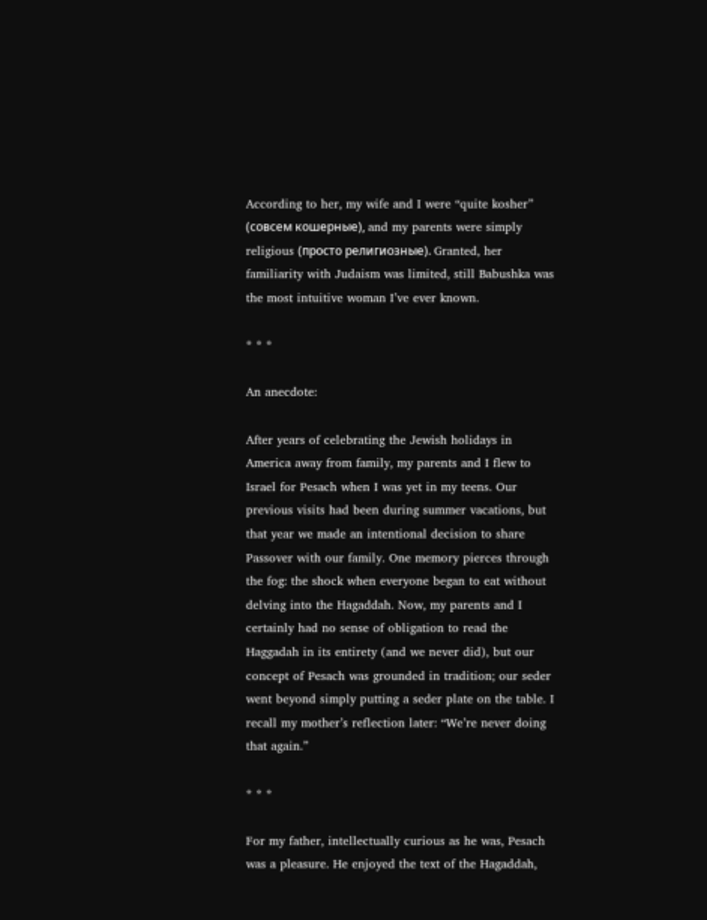According to her, my wife and I were “quite kosher” (совсем кошерные), and my parents were simply religious (просто религиозные). Granted, her familiarity with Judaism was limited, still Babushka was the most intuitive woman I’ve ever known.

* * *

An anecdote:

After years of celebrating the Jewish holidays in America away from family, my parents and I flew to Israel for Pesach when I was yet in my teens. Our previous visits had been during summer vacations, but that year we made an intentional decision to share Passover with our family. One memory pierces through the fog: the shock when everyone began to eat without delving into the Hagaddah. Now, my parents and I certainly had no sense of obligation to read the Haggadah in its entirety (and we never did), but our concept of Pesach was grounded in tradition; our seder went beyond simply putting a seder plate on the table. I recall my mother’s reflection later: “We’re never doing that again.”

* * *

For my father, intellectually curious as he was, Pesach was a pleasure. He enjoyed the text of the Hagaddah,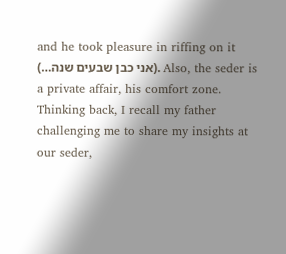and he took pleasure in riffing on it (…אני כבן שבעים שנה). Also, the seder is a private affair, his comfort zone. Thinking back, I recall my father challenging me to share my insights at our seder,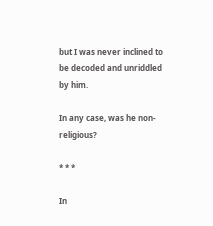but I was never inclined to be decoded and unriddled by him.

In any case, was he non-religious?

* * *

In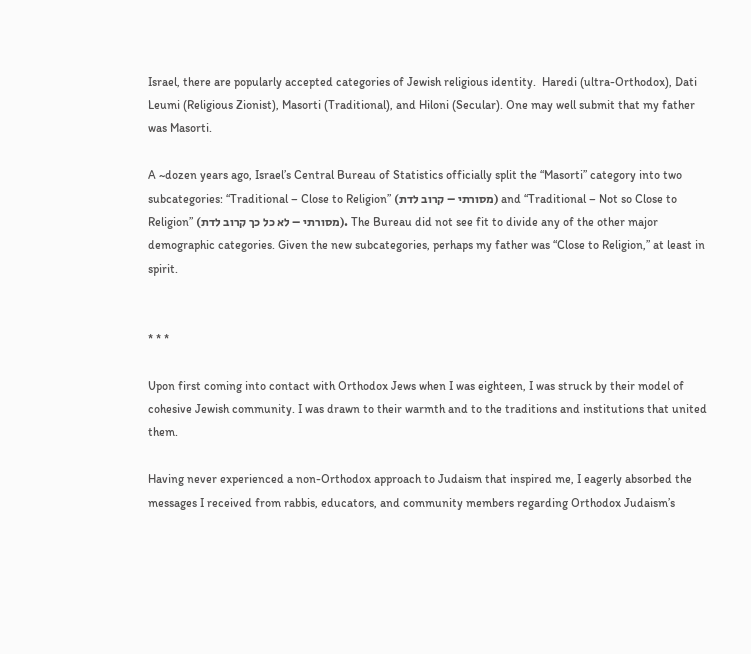Israel, there are popularly accepted categories of Jewish religious identity.  Haredi (ultra-Orthodox), Dati Leumi (Religious Zionist), Masorti (Traditional), and Hiloni (Secular). One may well submit that my father was Masorti.

A ~dozen years ago, Israel’s Central Bureau of Statistics officially split the “Masorti” category into two subcategories: “Traditional – Close to Religion” (מסורתי – קרוב לדת) and “Traditional – Not so Close to Religion” (מסורתי – לא כל כך קרוב לדת). The Bureau did not see fit to divide any of the other major demographic categories. Given the new subcategories, perhaps my father was “Close to Religion,” at least in spirit.


* * *

Upon first coming into contact with Orthodox Jews when I was eighteen, I was struck by their model of cohesive Jewish community. I was drawn to their warmth and to the traditions and institutions that united them.

Having never experienced a non-Orthodox approach to Judaism that inspired me, I eagerly absorbed the messages I received from rabbis, educators, and community members regarding Orthodox Judaism’s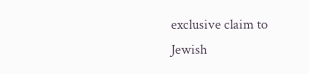exclusive claim to Jewish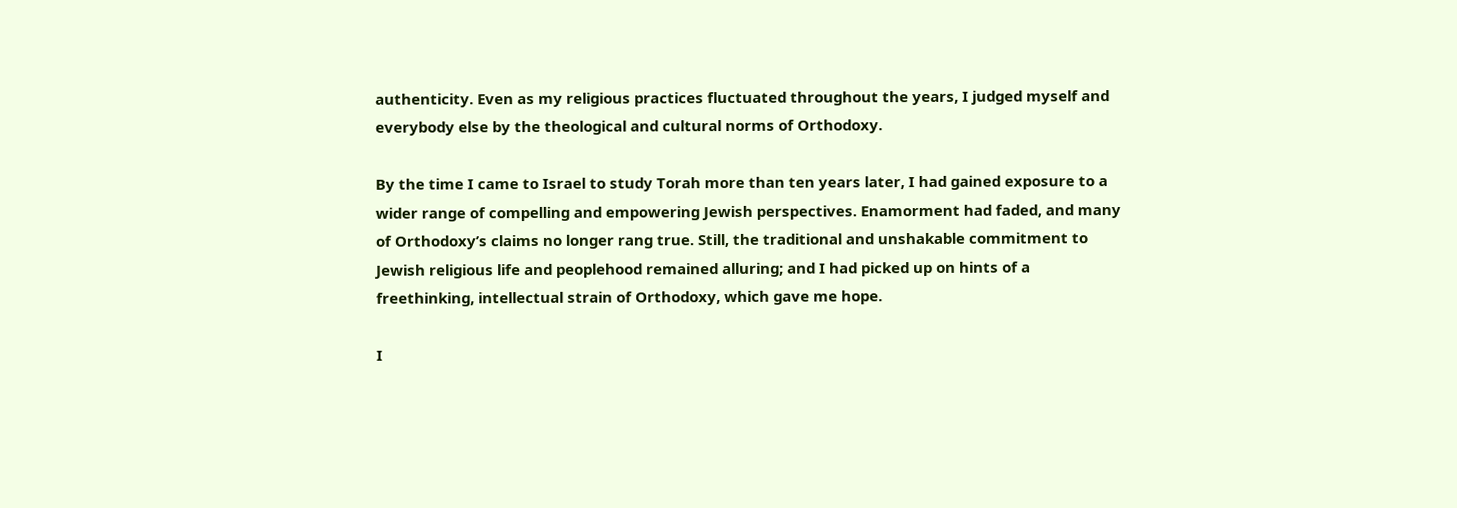authenticity. Even as my religious practices fluctuated throughout the years, I judged myself and everybody else by the theological and cultural norms of Orthodoxy.

By the time I came to Israel to study Torah more than ten years later, I had gained exposure to a wider range of compelling and empowering Jewish perspectives. Enamorment had faded, and many of Orthodoxy’s claims no longer rang true. Still, the traditional and unshakable commitment to Jewish religious life and peoplehood remained alluring; and I had picked up on hints of a freethinking, intellectual strain of Orthodoxy, which gave me hope.

I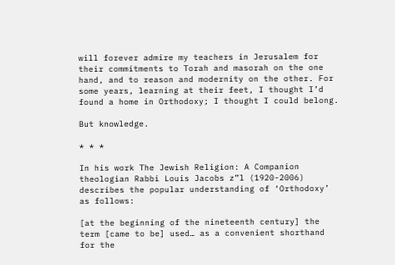will forever admire my teachers in Jerusalem for their commitments to Torah and masorah on the one hand, and to reason and modernity on the other. For some years, learning at their feet, I thought I’d found a home in Orthodoxy; I thought I could belong.

But knowledge.

* * *

In his work The Jewish Religion: A Companion theologian Rabbi Louis Jacobs z”l (1920-2006) describes the popular understanding of ‘Orthodoxy’ as follows:

[at the beginning of the nineteenth century] the term [came to be] used… as a convenient shorthand for the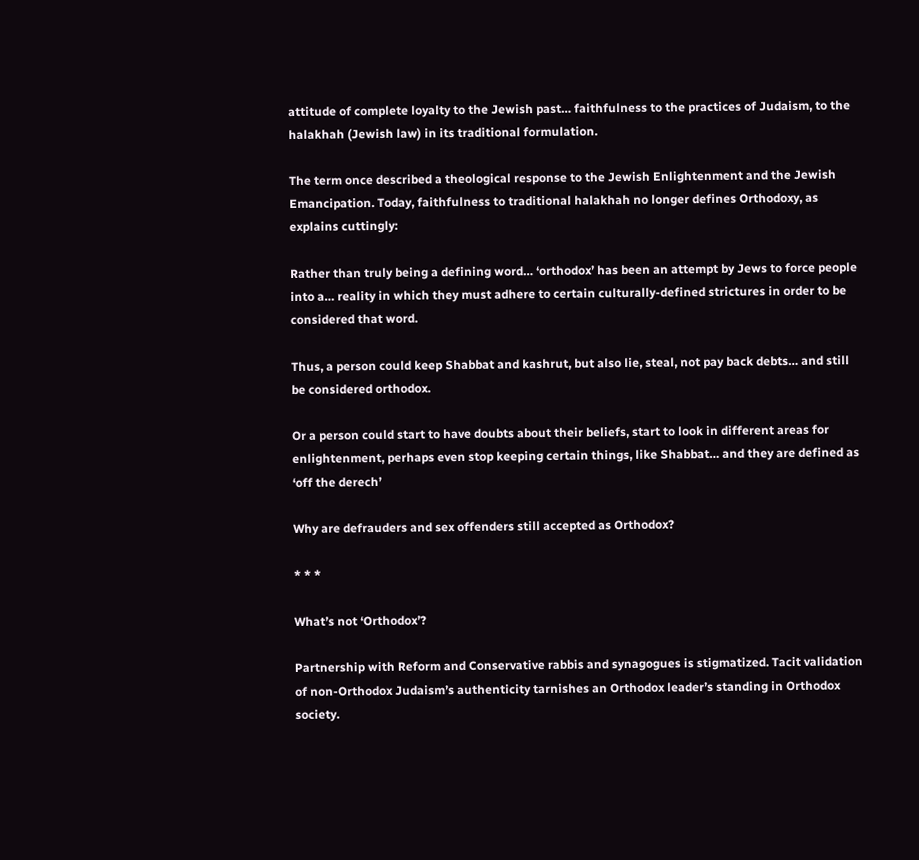attitude of complete loyalty to the Jewish past… faithfulness to the practices of Judaism, to the halakhah (Jewish law) in its traditional formulation.

The term once described a theological response to the Jewish Enlightenment and the Jewish Emancipation. Today, faithfulness to traditional halakhah no longer defines Orthodoxy, as explains cuttingly:

Rather than truly being a defining word… ‘orthodox’ has been an attempt by Jews to force people into a… reality in which they must adhere to certain culturally-defined strictures in order to be considered that word.

Thus, a person could keep Shabbat and kashrut, but also lie, steal, not pay back debts… and still be considered orthodox.

Or a person could start to have doubts about their beliefs, start to look in different areas for enlightenment, perhaps even stop keeping certain things, like Shabbat… and they are defined as ‘off the derech’

Why are defrauders and sex offenders still accepted as Orthodox?

* * *

What’s not ‘Orthodox’?

Partnership with Reform and Conservative rabbis and synagogues is stigmatized. Tacit validation of non-Orthodox Judaism’s authenticity tarnishes an Orthodox leader’s standing in Orthodox society.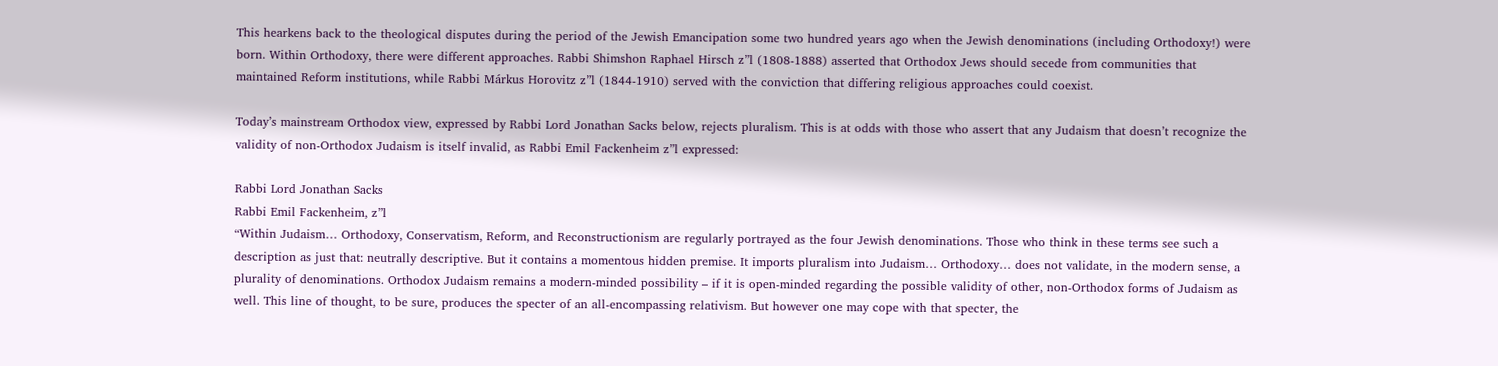This hearkens back to the theological disputes during the period of the Jewish Emancipation some two hundred years ago when the Jewish denominations (including Orthodoxy!) were born. Within Orthodoxy, there were different approaches. Rabbi Shimshon Raphael Hirsch z”l (1808-1888) asserted that Orthodox Jews should secede from communities that maintained Reform institutions, while Rabbi Márkus Horovitz z”l (1844-1910) served with the conviction that differing religious approaches could coexist.

Today’s mainstream Orthodox view, expressed by Rabbi Lord Jonathan Sacks below, rejects pluralism. This is at odds with those who assert that any Judaism that doesn’t recognize the validity of non-Orthodox Judaism is itself invalid, as Rabbi Emil Fackenheim z”l expressed:

Rabbi Lord Jonathan Sacks
Rabbi Emil Fackenheim, z”l
“Within Judaism… Orthodoxy, Conservatism, Reform, and Reconstructionism are regularly portrayed as the four Jewish denominations. Those who think in these terms see such a description as just that: neutrally descriptive. But it contains a momentous hidden premise. It imports pluralism into Judaism… Orthodoxy… does not validate, in the modern sense, a plurality of denominations. Orthodox Judaism remains a modern-minded possibility – if it is open-minded regarding the possible validity of other, non-Orthodox forms of Judaism as well. This line of thought, to be sure, produces the specter of an all-encompassing relativism. But however one may cope with that specter, the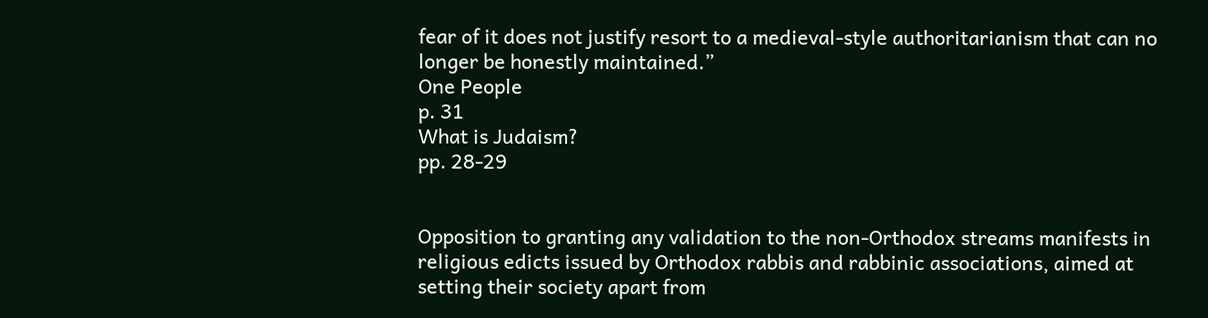fear of it does not justify resort to a medieval-style authoritarianism that can no longer be honestly maintained.”
One People
p. 31
What is Judaism?
pp. 28-29


Opposition to granting any validation to the non-Orthodox streams manifests in religious edicts issued by Orthodox rabbis and rabbinic associations, aimed at setting their society apart from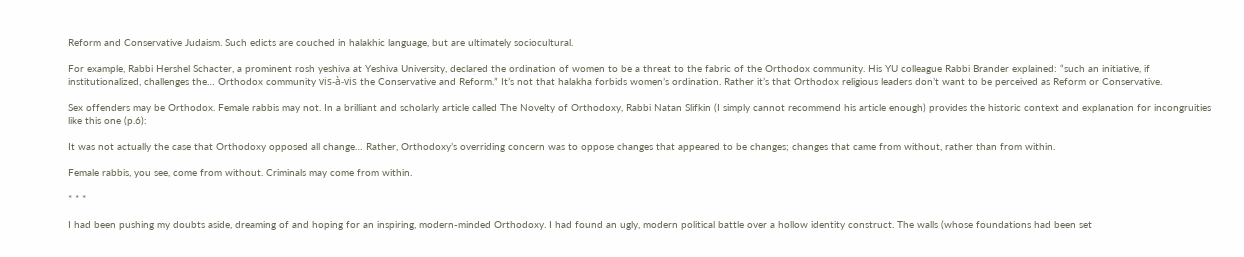Reform and Conservative Judaism. Such edicts are couched in halakhic language, but are ultimately sociocultural.

For example, Rabbi Hershel Schacter, a prominent rosh yeshiva at Yeshiva University, declared the ordination of women to be a threat to the fabric of the Orthodox community. His YU colleague Rabbi Brander explained: “such an initiative, if institutionalized, challenges the… Orthodox community vis-à-vis the Conservative and Reform.” It’s not that halakha forbids women’s ordination. Rather it’s that Orthodox religious leaders don’t want to be perceived as Reform or Conservative.

Sex offenders may be Orthodox. Female rabbis may not. In a brilliant and scholarly article called The Novelty of Orthodoxy, Rabbi Natan Slifkin (I simply cannot recommend his article enough) provides the historic context and explanation for incongruities like this one (p.6):

It was not actually the case that Orthodoxy opposed all change… Rather, Orthodoxy’s overriding concern was to oppose changes that appeared to be changes; changes that came from without, rather than from within.

Female rabbis, you see, come from without. Criminals may come from within.

* * *

I had been pushing my doubts aside, dreaming of and hoping for an inspiring, modern-minded Orthodoxy. I had found an ugly, modern political battle over a hollow identity construct. The walls (whose foundations had been set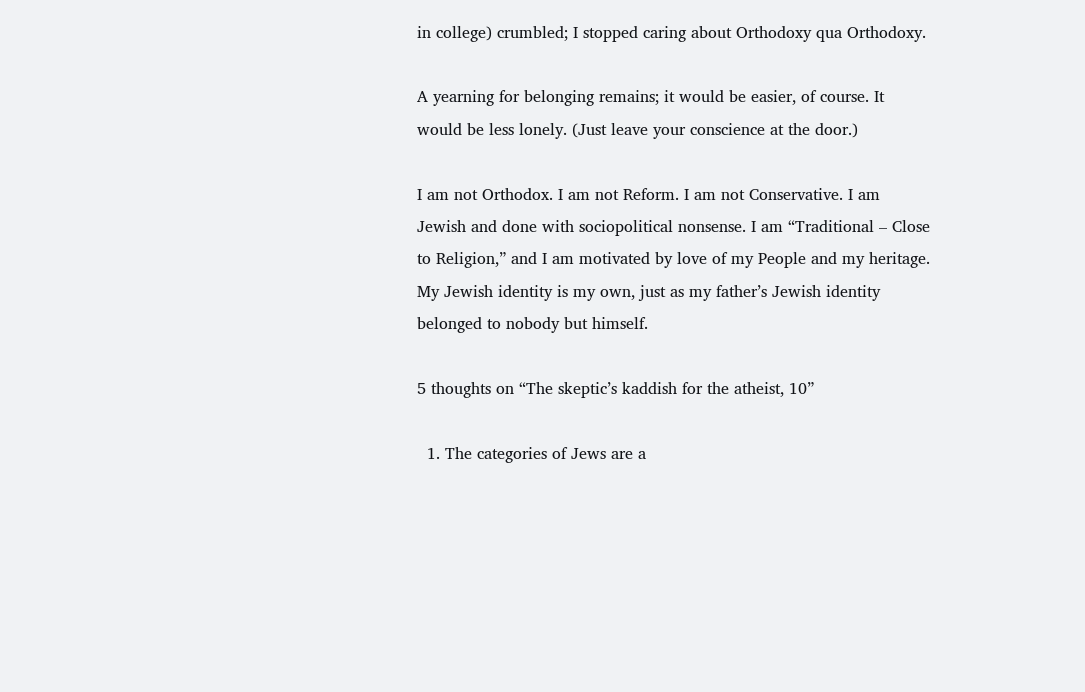in college) crumbled; I stopped caring about Orthodoxy qua Orthodoxy.

A yearning for belonging remains; it would be easier, of course. It would be less lonely. (Just leave your conscience at the door.)

I am not Orthodox. I am not Reform. I am not Conservative. I am Jewish and done with sociopolitical nonsense. I am “Traditional – Close to Religion,” and I am motivated by love of my People and my heritage. My Jewish identity is my own, just as my father’s Jewish identity belonged to nobody but himself.

5 thoughts on “The skeptic’s kaddish for the atheist, 10”

  1. The categories of Jews are a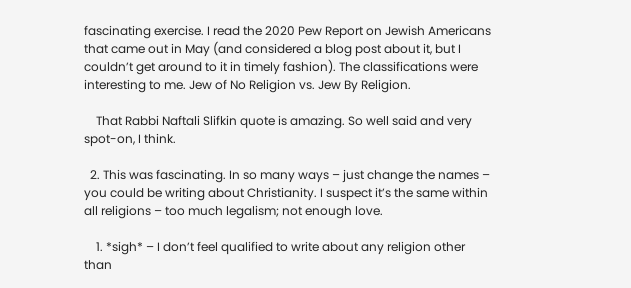fascinating exercise. I read the 2020 Pew Report on Jewish Americans that came out in May (and considered a blog post about it, but I couldn’t get around to it in timely fashion). The classifications were interesting to me. Jew of No Religion vs. Jew By Religion.

    That Rabbi Naftali Slifkin quote is amazing. So well said and very spot-on, I think.

  2. This was fascinating. In so many ways – just change the names – you could be writing about Christianity. I suspect it’s the same within all religions – too much legalism; not enough love.

    1. *sigh* – I don’t feel qualified to write about any religion other than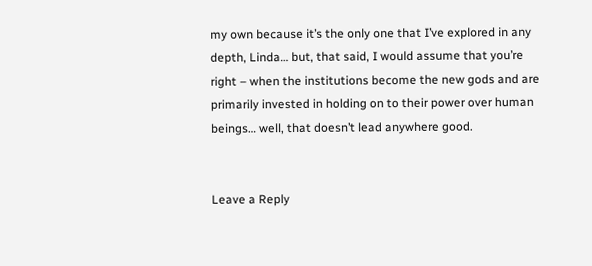my own because it’s the only one that I’ve explored in any depth, Linda… but, that said, I would assume that you’re right – when the institutions become the new gods and are primarily invested in holding on to their power over human beings… well, that doesn’t lead anywhere good.


Leave a Reply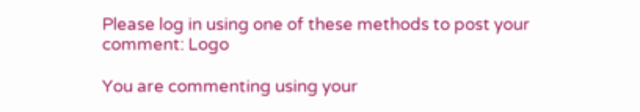Please log in using one of these methods to post your comment: Logo

You are commenting using your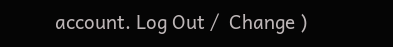account. Log Out /  Change )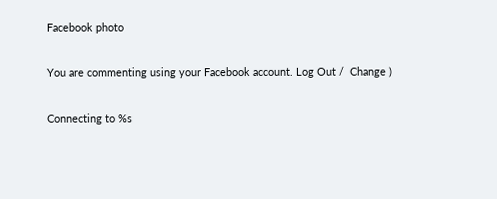Facebook photo

You are commenting using your Facebook account. Log Out /  Change )

Connecting to %s